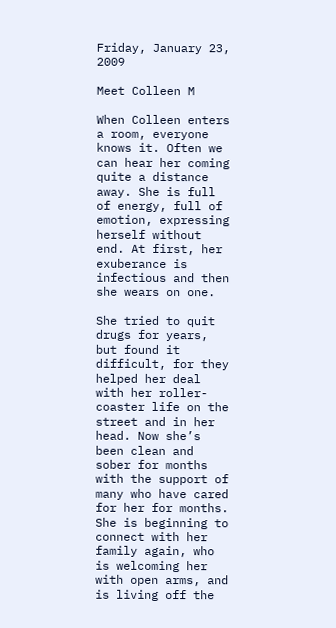Friday, January 23, 2009

Meet Colleen M

When Colleen enters a room, everyone knows it. Often we can hear her coming quite a distance away. She is full of energy, full of emotion, expressing herself without end. At first, her exuberance is infectious and then she wears on one.

She tried to quit drugs for years, but found it difficult, for they helped her deal with her roller-coaster life on the street and in her head. Now she’s been clean and sober for months with the support of many who have cared for her for months. She is beginning to connect with her family again, who is welcoming her with open arms, and is living off the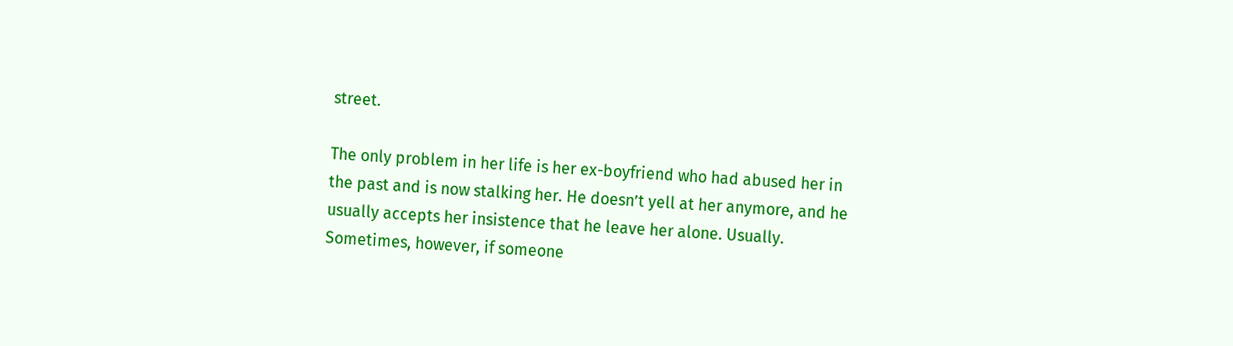street.

The only problem in her life is her ex-boyfriend who had abused her in the past and is now stalking her. He doesn’t yell at her anymore, and he usually accepts her insistence that he leave her alone. Usually. Sometimes, however, if someone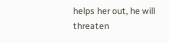helps her out, he will threaten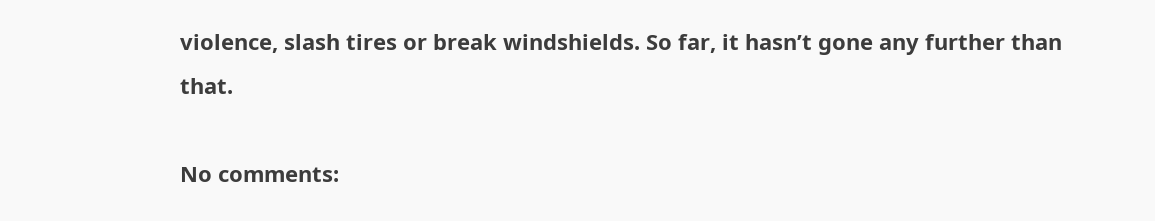violence, slash tires or break windshields. So far, it hasn’t gone any further than that.

No comments: